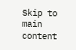Skip to main content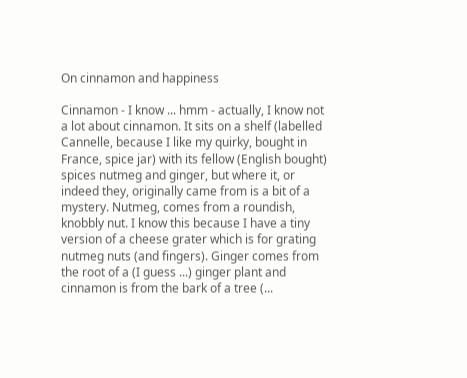On cinnamon and happiness

Cinnamon - I know ... hmm - actually, I know not a lot about cinnamon. It sits on a shelf (labelled Cannelle, because I like my quirky, bought in France, spice jar) with its fellow (English bought) spices nutmeg and ginger, but where it, or indeed they, originally came from is a bit of a mystery. Nutmeg, comes from a roundish, knobbly nut. I know this because I have a tiny version of a cheese grater which is for grating nutmeg nuts (and fingers). Ginger comes from the root of a (I guess ...) ginger plant and cinnamon is from the bark of a tree (...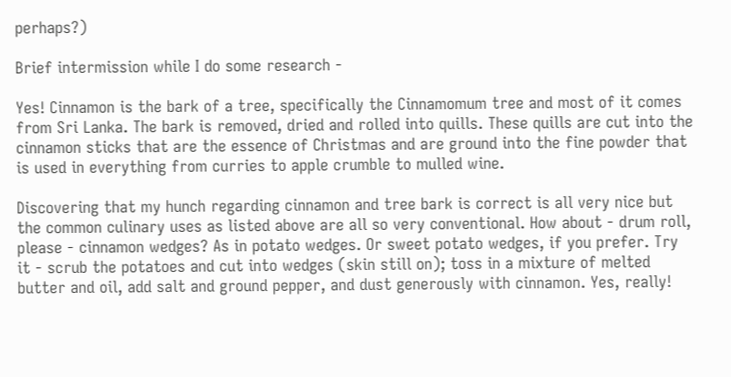perhaps?)

Brief intermission while I do some research -

Yes! Cinnamon is the bark of a tree, specifically the Cinnamomum tree and most of it comes from Sri Lanka. The bark is removed, dried and rolled into quills. These quills are cut into the cinnamon sticks that are the essence of Christmas and are ground into the fine powder that is used in everything from curries to apple crumble to mulled wine.

Discovering that my hunch regarding cinnamon and tree bark is correct is all very nice but the common culinary uses as listed above are all so very conventional. How about - drum roll, please - cinnamon wedges? As in potato wedges. Or sweet potato wedges, if you prefer. Try it - scrub the potatoes and cut into wedges (skin still on); toss in a mixture of melted butter and oil, add salt and ground pepper, and dust generously with cinnamon. Yes, really!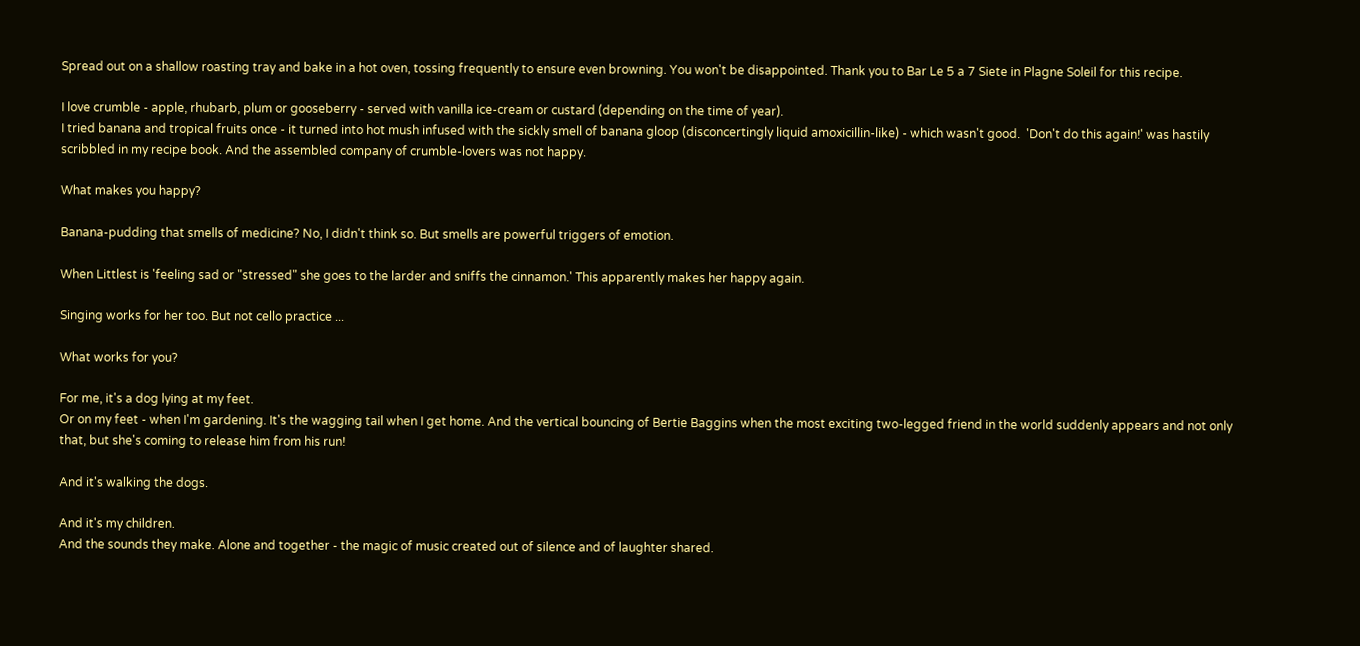Spread out on a shallow roasting tray and bake in a hot oven, tossing frequently to ensure even browning. You won't be disappointed. Thank you to Bar Le 5 a 7 Siete in Plagne Soleil for this recipe.

I love crumble - apple, rhubarb, plum or gooseberry - served with vanilla ice-cream or custard (depending on the time of year).
I tried banana and tropical fruits once - it turned into hot mush infused with the sickly smell of banana gloop (disconcertingly liquid amoxicillin-like) - which wasn't good.  'Don't do this again!' was hastily scribbled in my recipe book. And the assembled company of crumble-lovers was not happy.

What makes you happy?

Banana-pudding that smells of medicine? No, I didn't think so. But smells are powerful triggers of emotion.

When Littlest is 'feeling sad or "stressed" she goes to the larder and sniffs the cinnamon.' This apparently makes her happy again.

Singing works for her too. But not cello practice ...

What works for you?

For me, it's a dog lying at my feet.
Or on my feet - when I'm gardening. It's the wagging tail when I get home. And the vertical bouncing of Bertie Baggins when the most exciting two-legged friend in the world suddenly appears and not only that, but she's coming to release him from his run!

And it's walking the dogs.

And it's my children.
And the sounds they make. Alone and together - the magic of music created out of silence and of laughter shared.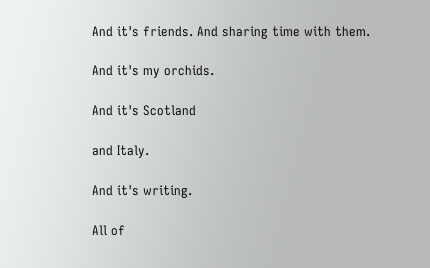And it's friends. And sharing time with them.

And it's my orchids.

And it's Scotland

and Italy.

And it's writing.

All of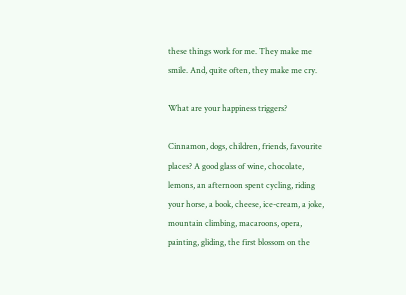these things work for me. They make me smile. And, quite often, they make me cry.

What are your happiness triggers?

Cinnamon, dogs, children, friends, favourite places? A good glass of wine, chocolate, lemons, an afternoon spent cycling, riding your horse, a book, cheese, ice-cream, a joke, mountain climbing, macaroons, opera, painting, gliding, the first blossom on the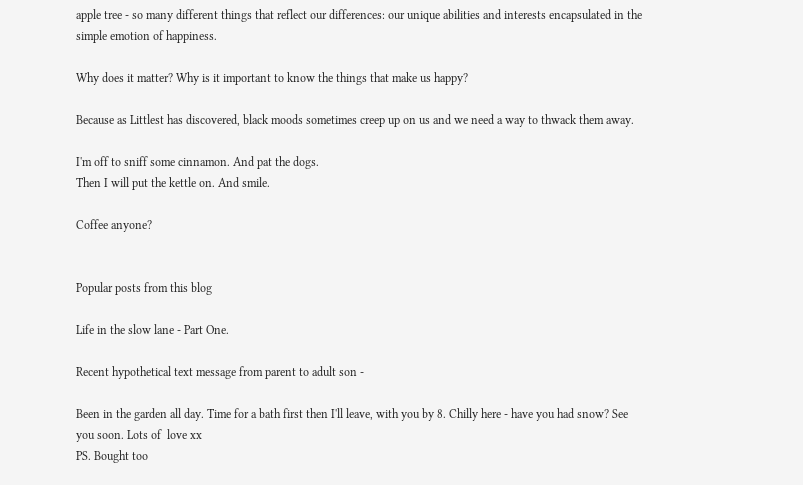apple tree - so many different things that reflect our differences: our unique abilities and interests encapsulated in the simple emotion of happiness.

Why does it matter? Why is it important to know the things that make us happy?

Because as Littlest has discovered, black moods sometimes creep up on us and we need a way to thwack them away.

I'm off to sniff some cinnamon. And pat the dogs.
Then I will put the kettle on. And smile.

Coffee anyone?


Popular posts from this blog

Life in the slow lane - Part One.

Recent hypothetical text message from parent to adult son -

Been in the garden all day. Time for a bath first then I'll leave, with you by 8. Chilly here - have you had snow? See you soon. Lots of  love xx
PS. Bought too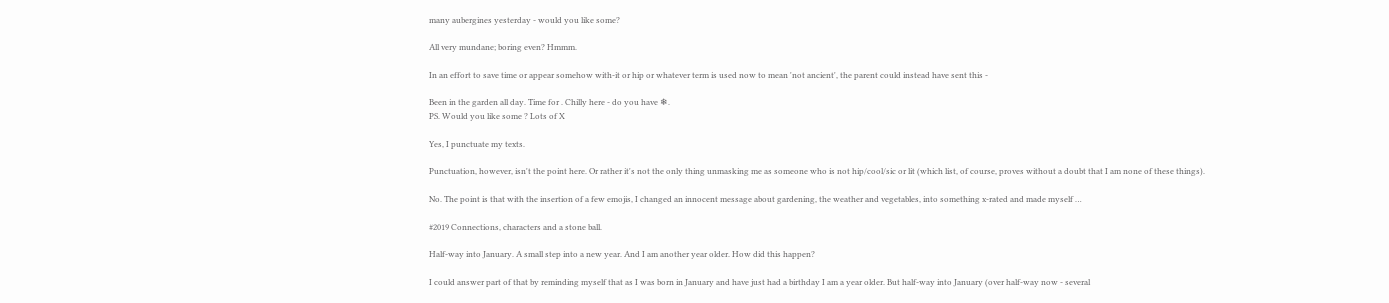many aubergines yesterday - would you like some?

All very mundane; boring even? Hmmm.

In an effort to save time or appear somehow with-it or hip or whatever term is used now to mean 'not ancient', the parent could instead have sent this -

Been in the garden all day. Time for . Chilly here - do you have ❄.
PS. Would you like some ? Lots of X

Yes, I punctuate my texts.

Punctuation, however, isn't the point here. Or rather it's not the only thing unmasking me as someone who is not hip/cool/sic or lit (which list, of course, proves without a doubt that I am none of these things).

No. The point is that with the insertion of a few emojis, I changed an innocent message about gardening, the weather and vegetables, into something x-rated and made myself …

#2019 Connections, characters and a stone ball.

Half-way into January. A small step into a new year. And I am another year older. How did this happen?

I could answer part of that by reminding myself that as I was born in January and have just had a birthday I am a year older. But half-way into January (over half-way now - several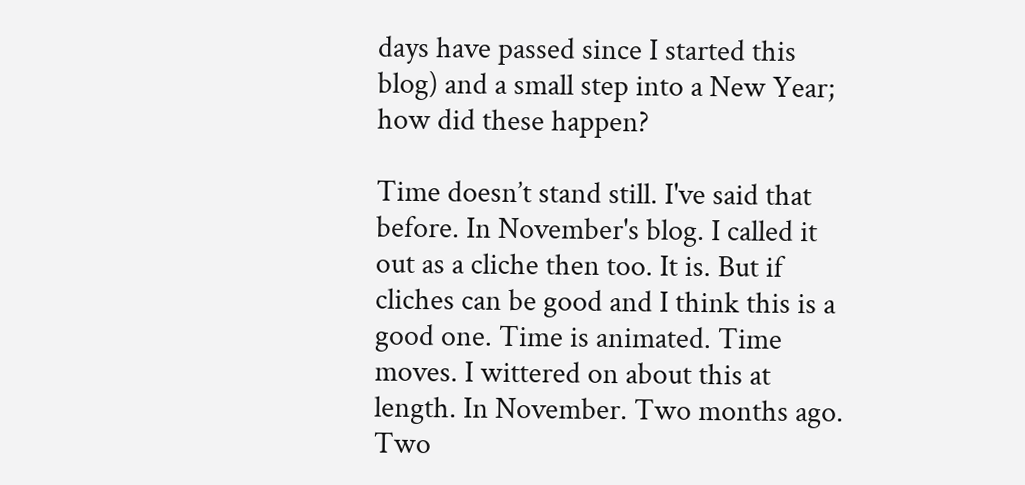days have passed since I started this blog) and a small step into a New Year; how did these happen?

Time doesn’t stand still. I've said that before. In November's blog. I called it out as a cliche then too. It is. But if cliches can be good and I think this is a good one. Time is animated. Time moves. I wittered on about this at length. In November. Two months ago. Two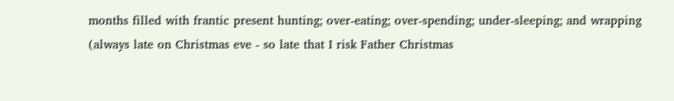months filled with frantic present hunting; over-eating; over-spending; under-sleeping; and wrapping (always late on Christmas eve - so late that I risk Father Christmas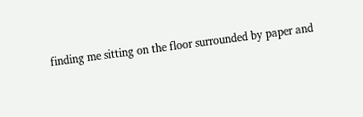finding me sitting on the floor surrounded by paper and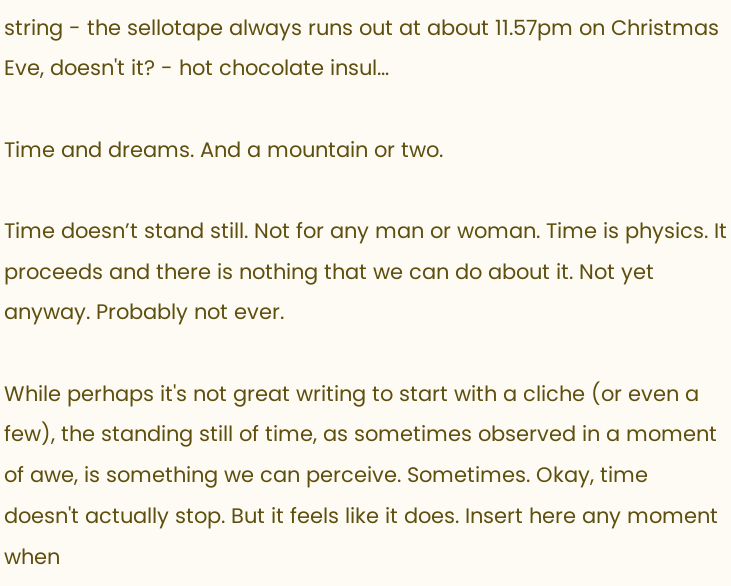string - the sellotape always runs out at about 11.57pm on Christmas Eve, doesn't it? - hot chocolate insul…

Time and dreams. And a mountain or two.

Time doesn’t stand still. Not for any man or woman. Time is physics. It proceeds and there is nothing that we can do about it. Not yet anyway. Probably not ever.

While perhaps it's not great writing to start with a cliche (or even a few), the standing still of time, as sometimes observed in a moment of awe, is something we can perceive. Sometimes. Okay, time doesn't actually stop. But it feels like it does. Insert here any moment when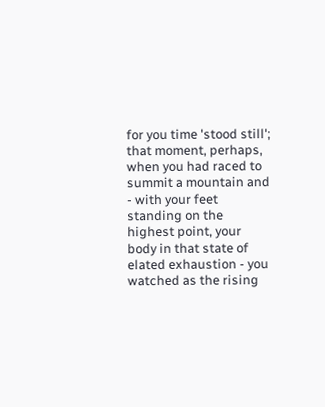for you time 'stood still'; that moment, perhaps, when you had raced to summit a mountain and - with your feet standing on the highest point, your body in that state of elated exhaustion - you watched as the rising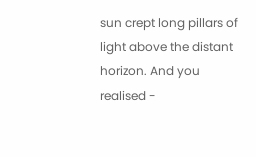sun crept long pillars of light above the distant horizon. And you realised -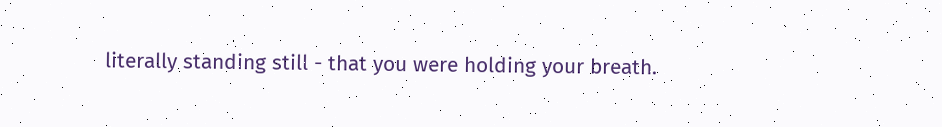literally standing still - that you were holding your breath.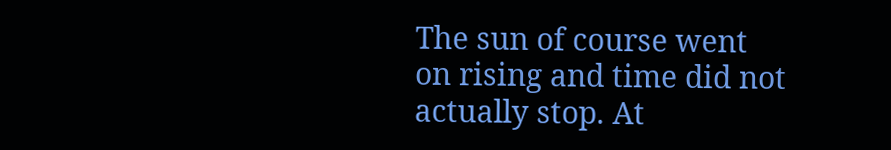The sun of course went on rising and time did not actually stop. At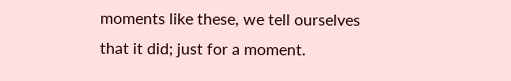moments like these, we tell ourselves that it did; just for a moment.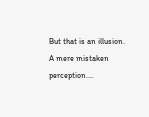But that is an illusion. A mere mistaken perception.…